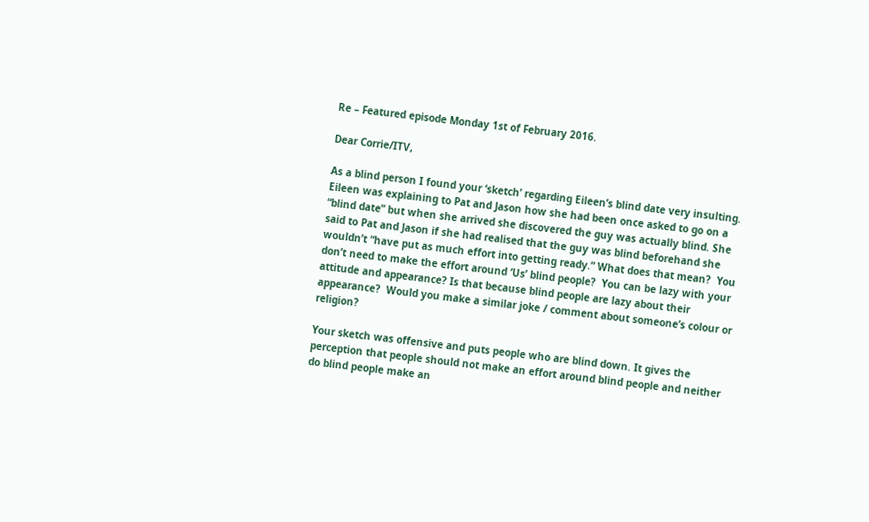Re – Featured episode Monday 1st of February 2016.

Dear Corrie/ITV,

As a blind person I found your ‘sketch’ regarding Eileen’s blind date very insulting.  Eileen was explaining to Pat and Jason how she had been once asked to go on a “blind date” but when she arrived she discovered the guy was actually blind. She said to Pat and Jason if she had realised that the guy was blind beforehand she wouldn’t “have put as much effort into getting ready.” What does that mean?  You don’t need to make the effort around ‘Us’ blind people?  You can be lazy with your attitude and appearance? Is that because blind people are lazy about their appearance?  Would you make a similar joke / comment about someone’s colour or religion?

Your sketch was offensive and puts people who are blind down. It gives the perception that people should not make an effort around blind people and neither do blind people make an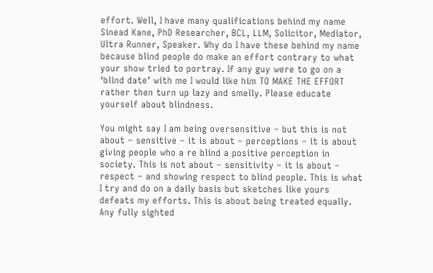effort. Well, I have many qualifications behind my name Sinead Kane, PhD Researcher, BCL, LLM, Solicitor, Mediator, Ultra Runner, Speaker. Why do I have these behind my name because blind people do make an effort contrary to what your show tried to portray. If any guy were to go on a ‘blind date’ with me I would like him TO MAKE THE EFFORT rather then turn up lazy and smelly. Please educate yourself about blindness.

You might say I am being oversensitive – but this is not about – sensitive – it is about – perceptions – it is about giving people who a re blind a positive perception in society. This is not about – sensitivity – it is about – respect – and showing respect to blind people. This is what I try and do on a daily basis but sketches like yours defeats my efforts. This is about being treated equally. Any fully sighted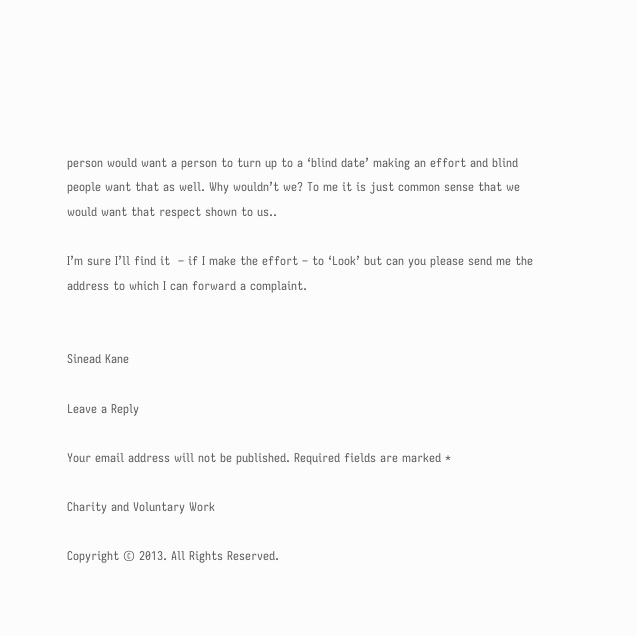person would want a person to turn up to a ‘blind date’ making an effort and blind people want that as well. Why wouldn’t we? To me it is just common sense that we would want that respect shown to us..

I’m sure I’ll find it  – if I make the effort – to ‘Look’ but can you please send me the address to which I can forward a complaint.


Sinead Kane

Leave a Reply

Your email address will not be published. Required fields are marked *

Charity and Voluntary Work

Copyright © 2013. All Rights Reserved.